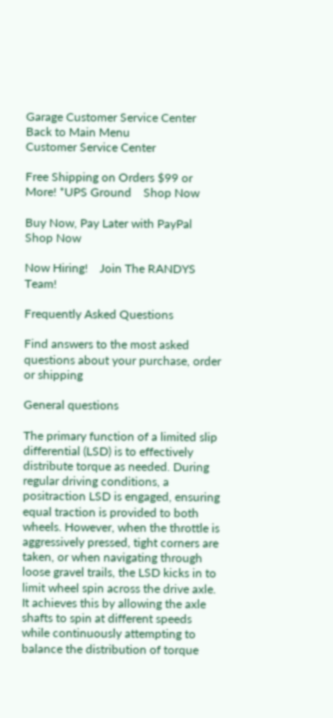Garage Customer Service Center
Back to Main Menu
Customer Service Center

Free Shipping on Orders $99 or More! *UPS Ground    Shop Now

Buy Now, Pay Later with PayPal    Shop Now

Now Hiring!    Join The RANDYS Team!

Frequently Asked Questions

Find answers to the most asked questions about your purchase, order or shipping

General questions

The primary function of a limited slip differential (LSD) is to effectively distribute torque as needed. During regular driving conditions, a positraction LSD is engaged, ensuring equal traction is provided to both wheels. However, when the throttle is aggressively pressed, tight corners are taken, or when navigating through loose gravel trails, the LSD kicks in to limit wheel spin across the drive axle. It achieves this by allowing the axle shafts to spin at different speeds while continuously attempting to balance the distribution of torque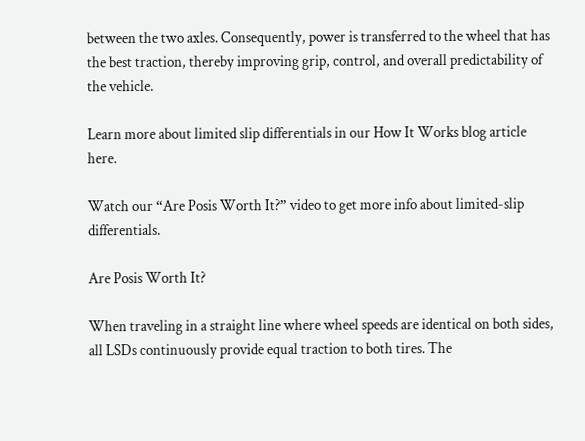between the two axles. Consequently, power is transferred to the wheel that has the best traction, thereby improving grip, control, and overall predictability of the vehicle.

Learn more about limited slip differentials in our How It Works blog article here.

Watch our “Are Posis Worth It?” video to get more info about limited-slip differentials.

Are Posis Worth It?

When traveling in a straight line where wheel speeds are identical on both sides, all LSDs continuously provide equal traction to both tires. The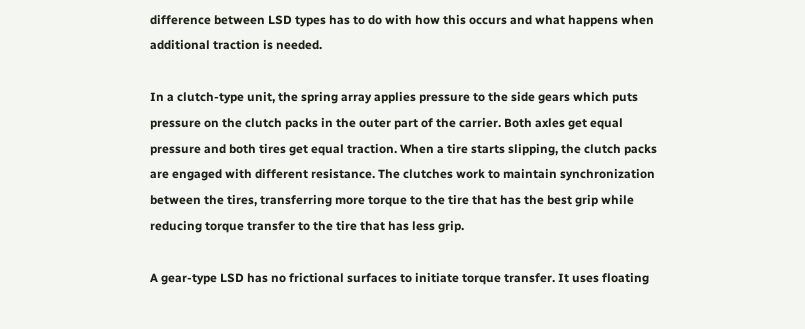difference between LSD types has to do with how this occurs and what happens when additional traction is needed.

In a clutch-type unit, the spring array applies pressure to the side gears which puts pressure on the clutch packs in the outer part of the carrier. Both axles get equal pressure and both tires get equal traction. When a tire starts slipping, the clutch packs are engaged with different resistance. The clutches work to maintain synchronization between the tires, transferring more torque to the tire that has the best grip while reducing torque transfer to the tire that has less grip.

A gear-type LSD has no frictional surfaces to initiate torque transfer. It uses floating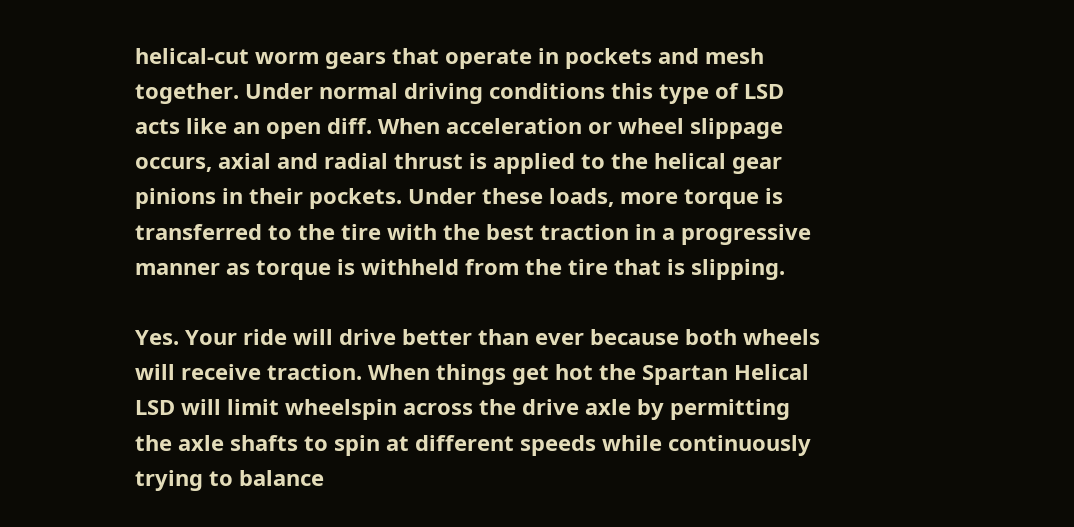helical-cut worm gears that operate in pockets and mesh together. Under normal driving conditions this type of LSD acts like an open diff. When acceleration or wheel slippage occurs, axial and radial thrust is applied to the helical gear pinions in their pockets. Under these loads, more torque is transferred to the tire with the best traction in a progressive manner as torque is withheld from the tire that is slipping.

Yes. Your ride will drive better than ever because both wheels will receive traction. When things get hot the Spartan Helical LSD will limit wheelspin across the drive axle by permitting the axle shafts to spin at different speeds while continuously trying to balance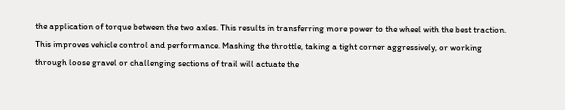the application of torque between the two axles. This results in transferring more power to the wheel with the best traction. This improves vehicle control and performance. Mashing the throttle, taking a tight corner aggressively, or working through loose gravel or challenging sections of trail will actuate the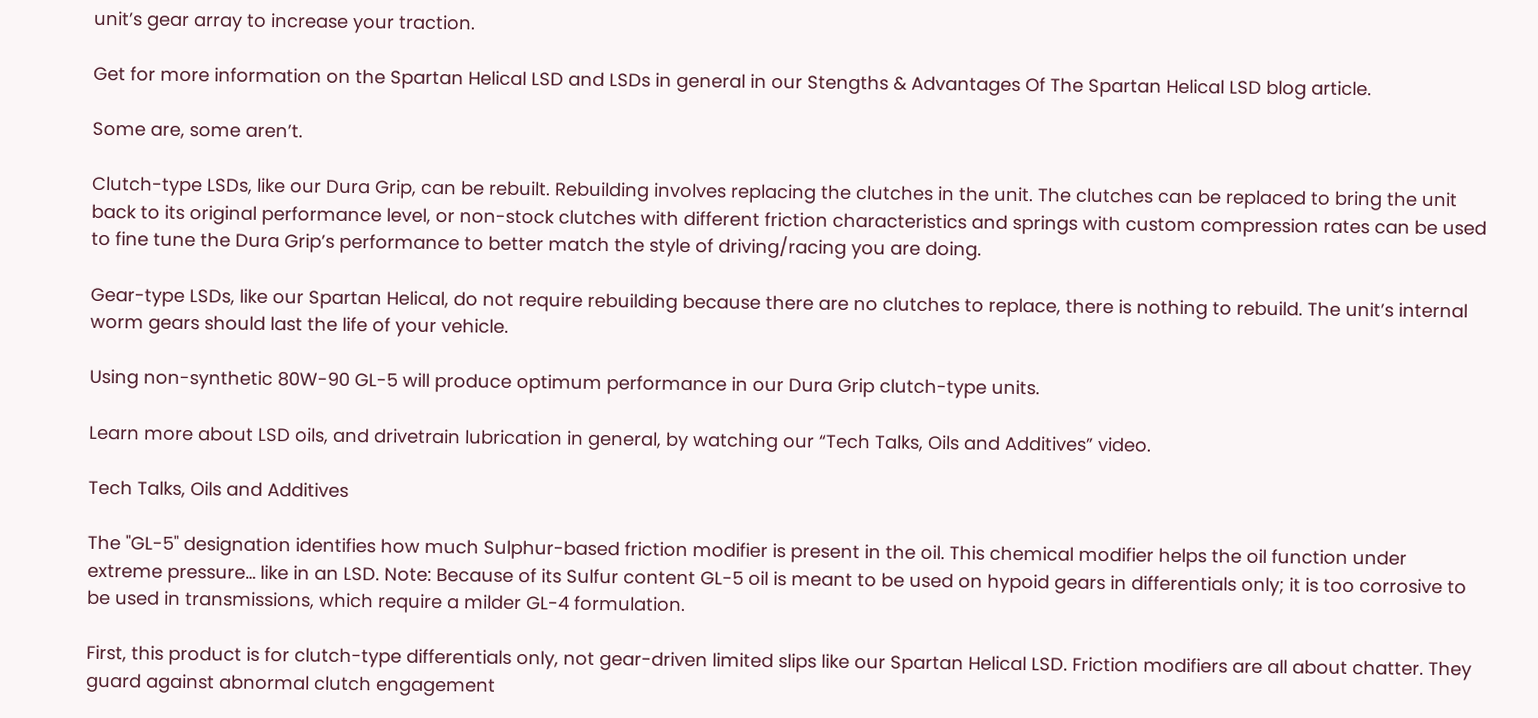unit’s gear array to increase your traction.

Get for more information on the Spartan Helical LSD and LSDs in general in our Stengths & Advantages Of The Spartan Helical LSD blog article.

Some are, some aren’t.

Clutch-type LSDs, like our Dura Grip, can be rebuilt. Rebuilding involves replacing the clutches in the unit. The clutches can be replaced to bring the unit back to its original performance level, or non-stock clutches with different friction characteristics and springs with custom compression rates can be used to fine tune the Dura Grip’s performance to better match the style of driving/racing you are doing.

Gear-type LSDs, like our Spartan Helical, do not require rebuilding because there are no clutches to replace, there is nothing to rebuild. The unit’s internal worm gears should last the life of your vehicle.

Using non-synthetic 80W-90 GL-5 will produce optimum performance in our Dura Grip clutch-type units.

Learn more about LSD oils, and drivetrain lubrication in general, by watching our “Tech Talks, Oils and Additives” video.

Tech Talks, Oils and Additives

The "GL-5" designation identifies how much Sulphur-based friction modifier is present in the oil. This chemical modifier helps the oil function under extreme pressure… like in an LSD. Note: Because of its Sulfur content GL-5 oil is meant to be used on hypoid gears in differentials only; it is too corrosive to be used in transmissions, which require a milder GL-4 formulation.

First, this product is for clutch-type differentials only, not gear-driven limited slips like our Spartan Helical LSD. Friction modifiers are all about chatter. They guard against abnormal clutch engagement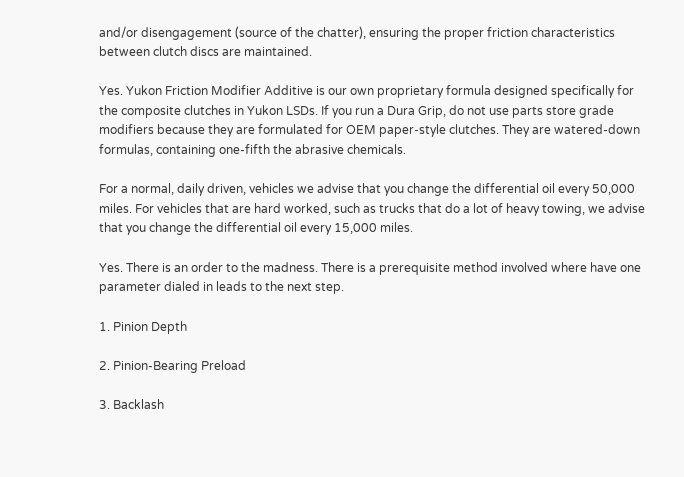and/or disengagement (source of the chatter), ensuring the proper friction characteristics between clutch discs are maintained.

Yes. Yukon Friction Modifier Additive is our own proprietary formula designed specifically for the composite clutches in Yukon LSDs. If you run a Dura Grip, do not use parts store grade modifiers because they are formulated for OEM paper-style clutches. They are watered-down formulas, containing one-fifth the abrasive chemicals.

For a normal, daily driven, vehicles we advise that you change the differential oil every 50,000 miles. For vehicles that are hard worked, such as trucks that do a lot of heavy towing, we advise that you change the differential oil every 15,000 miles.

Yes. There is an order to the madness. There is a prerequisite method involved where have one parameter dialed in leads to the next step.

1. Pinion Depth

2. Pinion-Bearing Preload

3. Backlash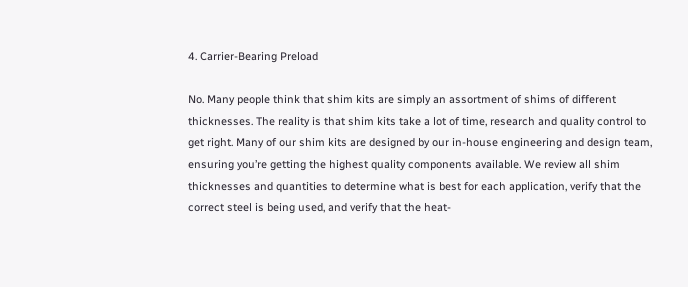4. Carrier-Bearing Preload

No. Many people think that shim kits are simply an assortment of shims of different thicknesses. The reality is that shim kits take a lot of time, research and quality control to get right. Many of our shim kits are designed by our in-house engineering and design team, ensuring you’re getting the highest quality components available. We review all shim thicknesses and quantities to determine what is best for each application, verify that the correct steel is being used, and verify that the heat-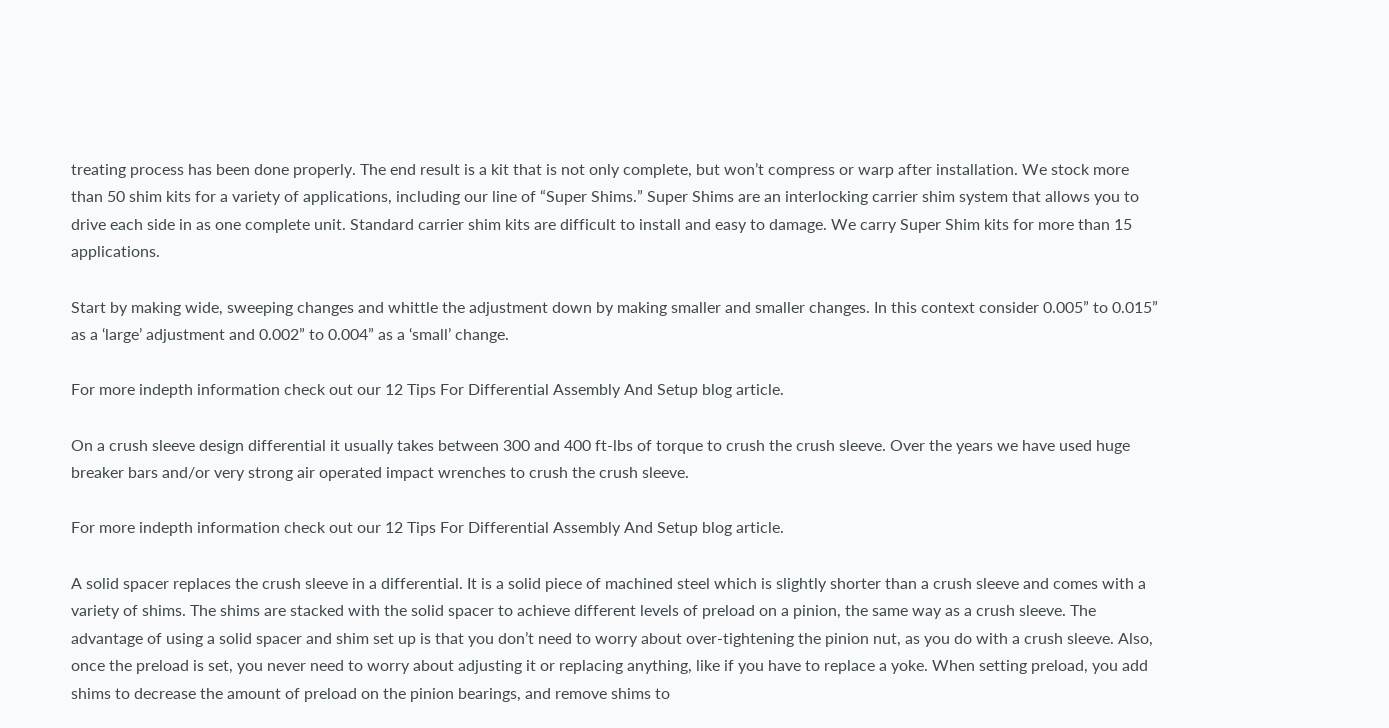treating process has been done properly. The end result is a kit that is not only complete, but won’t compress or warp after installation. We stock more than 50 shim kits for a variety of applications, including our line of “Super Shims.” Super Shims are an interlocking carrier shim system that allows you to drive each side in as one complete unit. Standard carrier shim kits are difficult to install and easy to damage. We carry Super Shim kits for more than 15 applications.

Start by making wide, sweeping changes and whittle the adjustment down by making smaller and smaller changes. In this context consider 0.005” to 0.015” as a ‘large’ adjustment and 0.002” to 0.004” as a ‘small’ change.

For more indepth information check out our 12 Tips For Differential Assembly And Setup blog article.

On a crush sleeve design differential it usually takes between 300 and 400 ft-lbs of torque to crush the crush sleeve. Over the years we have used huge breaker bars and/or very strong air operated impact wrenches to crush the crush sleeve.

For more indepth information check out our 12 Tips For Differential Assembly And Setup blog article.

A solid spacer replaces the crush sleeve in a differential. It is a solid piece of machined steel which is slightly shorter than a crush sleeve and comes with a variety of shims. The shims are stacked with the solid spacer to achieve different levels of preload on a pinion, the same way as a crush sleeve. The advantage of using a solid spacer and shim set up is that you don’t need to worry about over-tightening the pinion nut, as you do with a crush sleeve. Also, once the preload is set, you never need to worry about adjusting it or replacing anything, like if you have to replace a yoke. When setting preload, you add shims to decrease the amount of preload on the pinion bearings, and remove shims to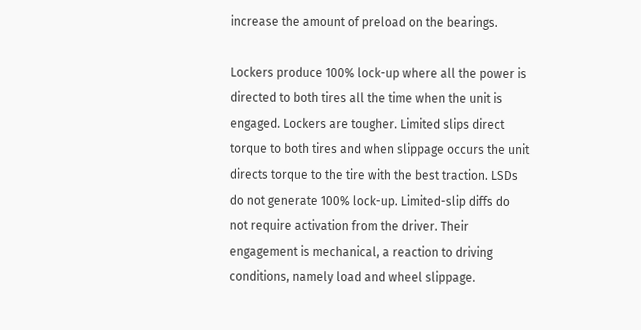increase the amount of preload on the bearings.

Lockers produce 100% lock-up where all the power is directed to both tires all the time when the unit is engaged. Lockers are tougher. Limited slips direct torque to both tires and when slippage occurs the unit directs torque to the tire with the best traction. LSDs do not generate 100% lock-up. Limited-slip diffs do not require activation from the driver. Their engagement is mechanical, a reaction to driving conditions, namely load and wheel slippage.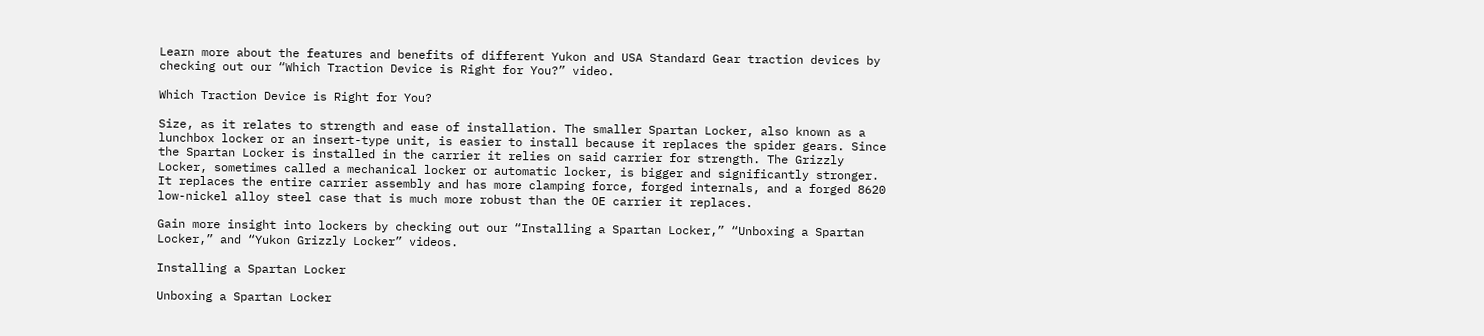Learn more about the features and benefits of different Yukon and USA Standard Gear traction devices by checking out our “Which Traction Device is Right for You?” video.

Which Traction Device is Right for You?

Size, as it relates to strength and ease of installation. The smaller Spartan Locker, also known as a lunchbox locker or an insert-type unit, is easier to install because it replaces the spider gears. Since the Spartan Locker is installed in the carrier it relies on said carrier for strength. The Grizzly Locker, sometimes called a mechanical locker or automatic locker, is bigger and significantly stronger. It replaces the entire carrier assembly and has more clamping force, forged internals, and a forged 8620 low-nickel alloy steel case that is much more robust than the OE carrier it replaces.

Gain more insight into lockers by checking out our “Installing a Spartan Locker,” “Unboxing a Spartan Locker,” and “Yukon Grizzly Locker” videos.

Installing a Spartan Locker

Unboxing a Spartan Locker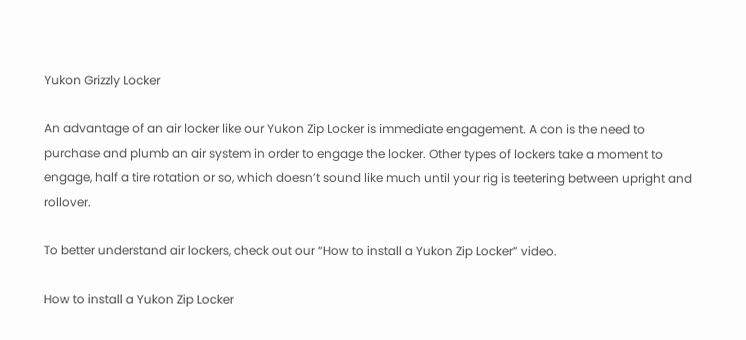Yukon Grizzly Locker

An advantage of an air locker like our Yukon Zip Locker is immediate engagement. A con is the need to purchase and plumb an air system in order to engage the locker. Other types of lockers take a moment to engage, half a tire rotation or so, which doesn’t sound like much until your rig is teetering between upright and rollover.

To better understand air lockers, check out our “How to install a Yukon Zip Locker” video.

How to install a Yukon Zip Locker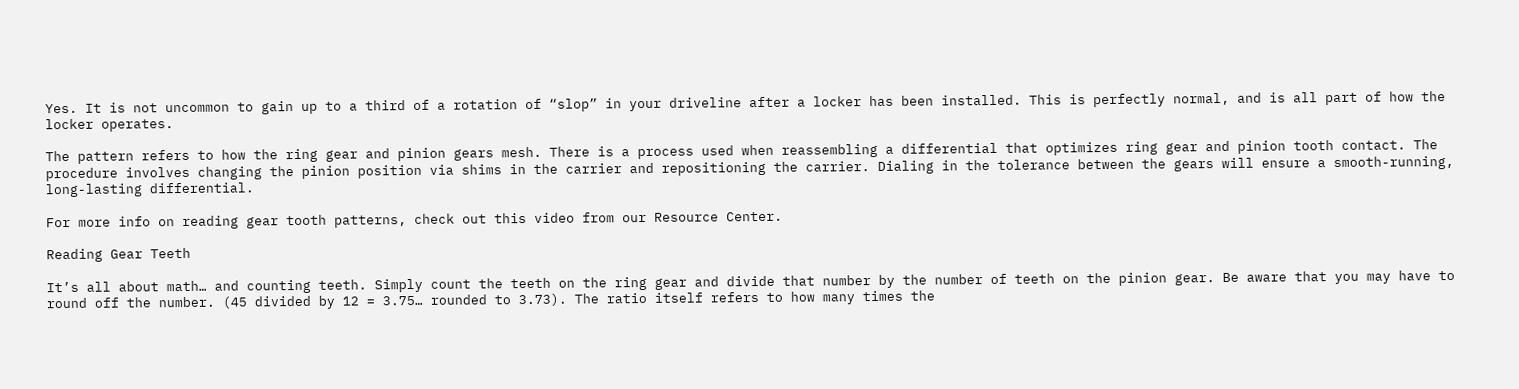Yes. It is not uncommon to gain up to a third of a rotation of “slop” in your driveline after a locker has been installed. This is perfectly normal, and is all part of how the locker operates.

The pattern refers to how the ring gear and pinion gears mesh. There is a process used when reassembling a differential that optimizes ring gear and pinion tooth contact. The procedure involves changing the pinion position via shims in the carrier and repositioning the carrier. Dialing in the tolerance between the gears will ensure a smooth-running, long-lasting differential.

For more info on reading gear tooth patterns, check out this video from our Resource Center.

Reading Gear Teeth

It’s all about math… and counting teeth. Simply count the teeth on the ring gear and divide that number by the number of teeth on the pinion gear. Be aware that you may have to round off the number. (45 divided by 12 = 3.75… rounded to 3.73). The ratio itself refers to how many times the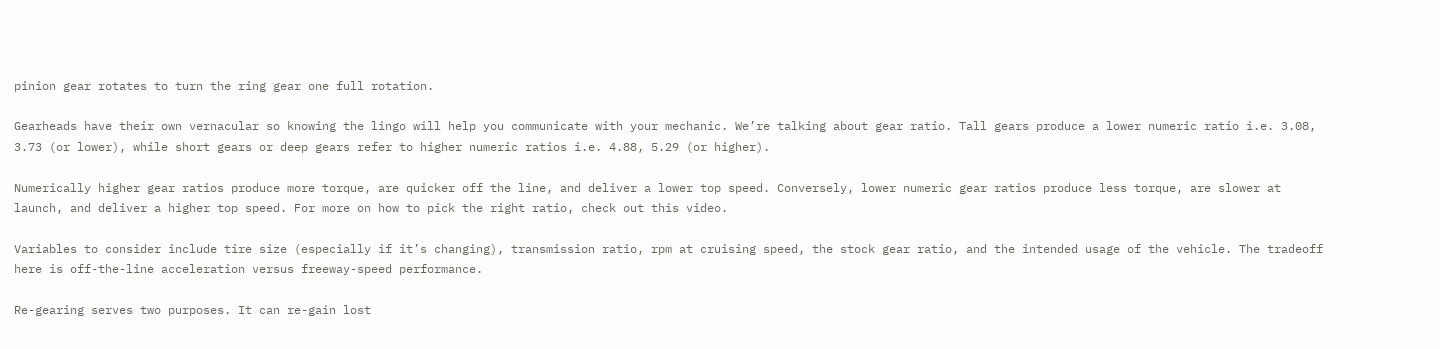pinion gear rotates to turn the ring gear one full rotation.

Gearheads have their own vernacular so knowing the lingo will help you communicate with your mechanic. We’re talking about gear ratio. Tall gears produce a lower numeric ratio i.e. 3.08, 3.73 (or lower), while short gears or deep gears refer to higher numeric ratios i.e. 4.88, 5.29 (or higher).

Numerically higher gear ratios produce more torque, are quicker off the line, and deliver a lower top speed. Conversely, lower numeric gear ratios produce less torque, are slower at launch, and deliver a higher top speed. For more on how to pick the right ratio, check out this video.

Variables to consider include tire size (especially if it’s changing), transmission ratio, rpm at cruising speed, the stock gear ratio, and the intended usage of the vehicle. The tradeoff here is off-the-line acceleration versus freeway-speed performance.

Re-gearing serves two purposes. It can re-gain lost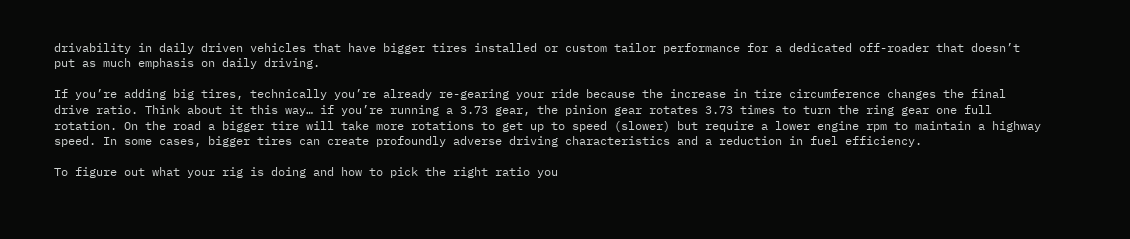drivability in daily driven vehicles that have bigger tires installed or custom tailor performance for a dedicated off-roader that doesn’t put as much emphasis on daily driving.

If you’re adding big tires, technically you’re already re-gearing your ride because the increase in tire circumference changes the final drive ratio. Think about it this way… if you’re running a 3.73 gear, the pinion gear rotates 3.73 times to turn the ring gear one full rotation. On the road a bigger tire will take more rotations to get up to speed (slower) but require a lower engine rpm to maintain a highway speed. In some cases, bigger tires can create profoundly adverse driving characteristics and a reduction in fuel efficiency.

To figure out what your rig is doing and how to pick the right ratio you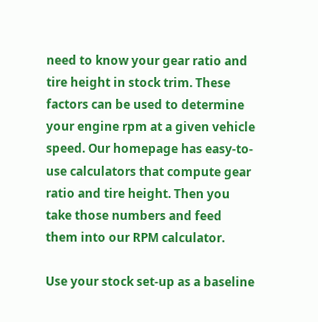need to know your gear ratio and tire height in stock trim. These factors can be used to determine your engine rpm at a given vehicle speed. Our homepage has easy-to-use calculators that compute gear ratio and tire height. Then you take those numbers and feed them into our RPM calculator.

Use your stock set-up as a baseline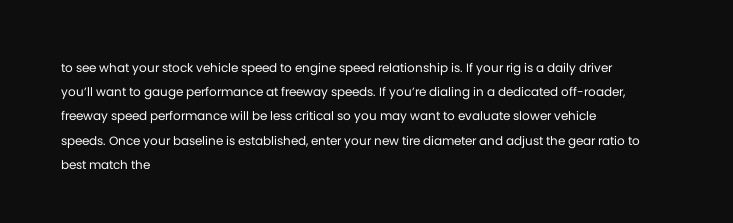to see what your stock vehicle speed to engine speed relationship is. If your rig is a daily driver you’ll want to gauge performance at freeway speeds. If you’re dialing in a dedicated off-roader, freeway speed performance will be less critical so you may want to evaluate slower vehicle speeds. Once your baseline is established, enter your new tire diameter and adjust the gear ratio to best match the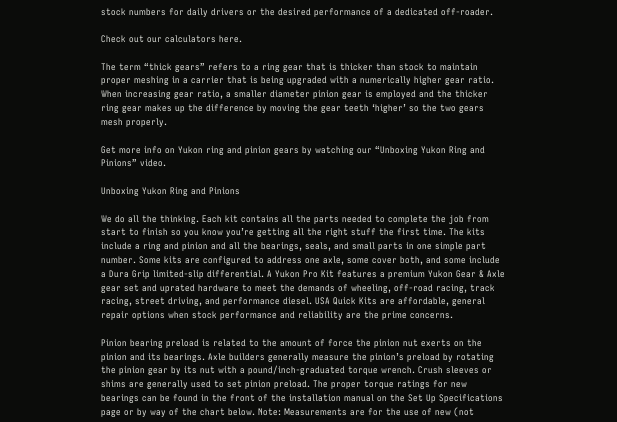stock numbers for daily drivers or the desired performance of a dedicated off-roader.

Check out our calculators here.

The term “thick gears” refers to a ring gear that is thicker than stock to maintain proper meshing in a carrier that is being upgraded with a numerically higher gear ratio. When increasing gear ratio, a smaller diameter pinion gear is employed and the thicker ring gear makes up the difference by moving the gear teeth ‘higher’ so the two gears mesh properly.

Get more info on Yukon ring and pinion gears by watching our “Unboxing Yukon Ring and Pinions” video.

Unboxing Yukon Ring and Pinions

We do all the thinking. Each kit contains all the parts needed to complete the job from start to finish so you know you’re getting all the right stuff the first time. The kits include a ring and pinion and all the bearings, seals, and small parts in one simple part number. Some kits are configured to address one axle, some cover both, and some include a Dura Grip limited-slip differential. A Yukon Pro Kit features a premium Yukon Gear & Axle gear set and uprated hardware to meet the demands of wheeling, off-road racing, track racing, street driving, and performance diesel. USA Quick Kits are affordable, general repair options when stock performance and reliability are the prime concerns.

Pinion bearing preload is related to the amount of force the pinion nut exerts on the pinion and its bearings. Axle builders generally measure the pinion’s preload by rotating the pinion gear by its nut with a pound/inch-graduated torque wrench. Crush sleeves or shims are generally used to set pinion preload. The proper torque ratings for new bearings can be found in the front of the installation manual on the Set Up Specifications page or by way of the chart below. Note: Measurements are for the use of new (not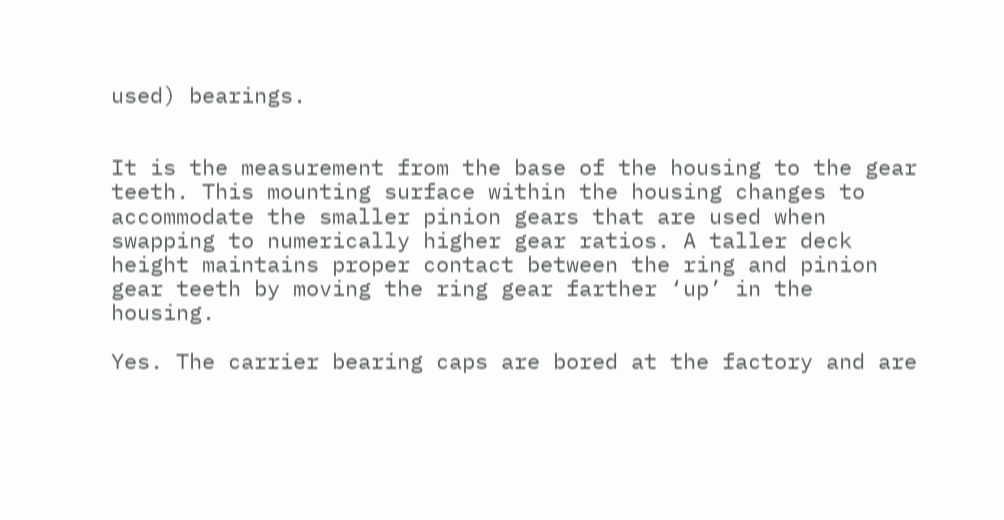used) bearings.


It is the measurement from the base of the housing to the gear teeth. This mounting surface within the housing changes to accommodate the smaller pinion gears that are used when swapping to numerically higher gear ratios. A taller deck height maintains proper contact between the ring and pinion gear teeth by moving the ring gear farther ‘up’ in the housing.

Yes. The carrier bearing caps are bored at the factory and are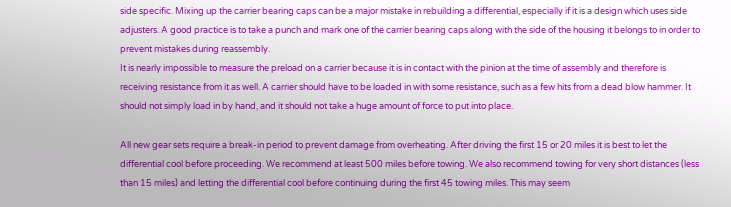side specific. Mixing up the carrier bearing caps can be a major mistake in rebuilding a differential, especially if it is a design which uses side adjusters. A good practice is to take a punch and mark one of the carrier bearing caps along with the side of the housing it belongs to in order to prevent mistakes during reassembly.
It is nearly impossible to measure the preload on a carrier because it is in contact with the pinion at the time of assembly and therefore is receiving resistance from it as well. A carrier should have to be loaded in with some resistance, such as a few hits from a dead blow hammer. It should not simply load in by hand, and it should not take a huge amount of force to put into place.

All new gear sets require a break-in period to prevent damage from overheating. After driving the first 15 or 20 miles it is best to let the differential cool before proceeding. We recommend at least 500 miles before towing. We also recommend towing for very short distances (less than 15 miles) and letting the differential cool before continuing during the first 45 towing miles. This may seem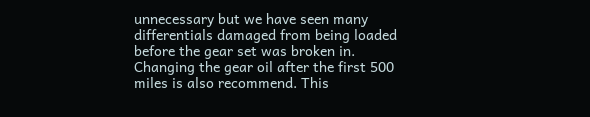unnecessary but we have seen many differentials damaged from being loaded before the gear set was broken in.
Changing the gear oil after the first 500 miles is also recommend. This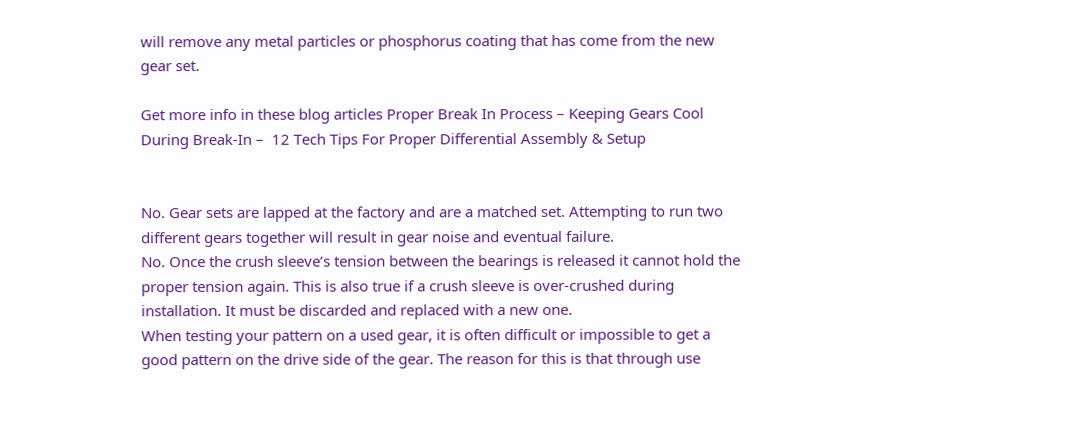will remove any metal particles or phosphorus coating that has come from the new gear set.

Get more info in these blog articles Proper Break In Process – Keeping Gears Cool During Break-In –  12 Tech Tips For Proper Differential Assembly & Setup


No. Gear sets are lapped at the factory and are a matched set. Attempting to run two different gears together will result in gear noise and eventual failure.
No. Once the crush sleeve’s tension between the bearings is released it cannot hold the proper tension again. This is also true if a crush sleeve is over-crushed during installation. It must be discarded and replaced with a new one.
When testing your pattern on a used gear, it is often difficult or impossible to get a good pattern on the drive side of the gear. The reason for this is that through use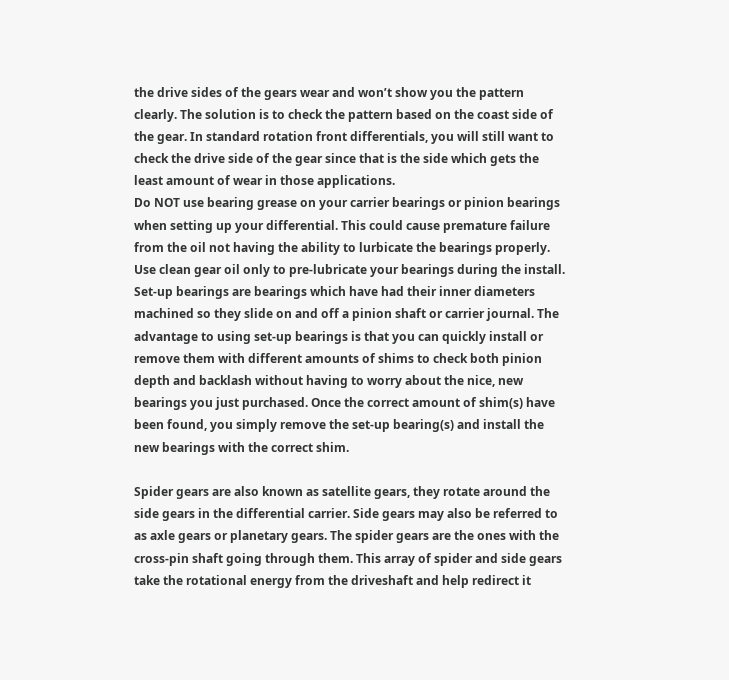the drive sides of the gears wear and won’t show you the pattern clearly. The solution is to check the pattern based on the coast side of the gear. In standard rotation front differentials, you will still want to check the drive side of the gear since that is the side which gets the least amount of wear in those applications.
Do NOT use bearing grease on your carrier bearings or pinion bearings when setting up your differential. This could cause premature failure from the oil not having the ability to lurbicate the bearings properly. Use clean gear oil only to pre-lubricate your bearings during the install.
Set-up bearings are bearings which have had their inner diameters machined so they slide on and off a pinion shaft or carrier journal. The advantage to using set-up bearings is that you can quickly install or remove them with different amounts of shims to check both pinion depth and backlash without having to worry about the nice, new bearings you just purchased. Once the correct amount of shim(s) have been found, you simply remove the set-up bearing(s) and install the new bearings with the correct shim.

Spider gears are also known as satellite gears, they rotate around the side gears in the differential carrier. Side gears may also be referred to as axle gears or planetary gears. The spider gears are the ones with the cross-pin shaft going through them. This array of spider and side gears take the rotational energy from the driveshaft and help redirect it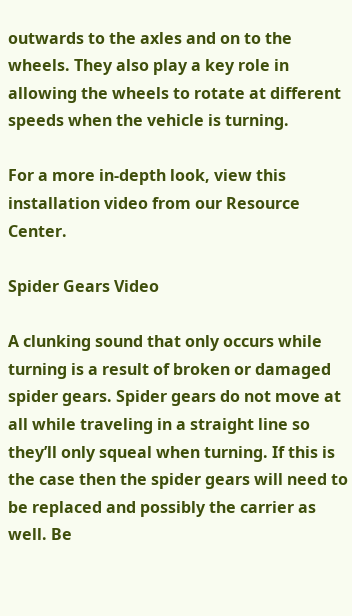outwards to the axles and on to the wheels. They also play a key role in allowing the wheels to rotate at different speeds when the vehicle is turning.

For a more in-depth look, view this installation video from our Resource Center.

Spider Gears Video

A clunking sound that only occurs while turning is a result of broken or damaged spider gears. Spider gears do not move at all while traveling in a straight line so they’ll only squeal when turning. If this is the case then the spider gears will need to be replaced and possibly the carrier as well. Be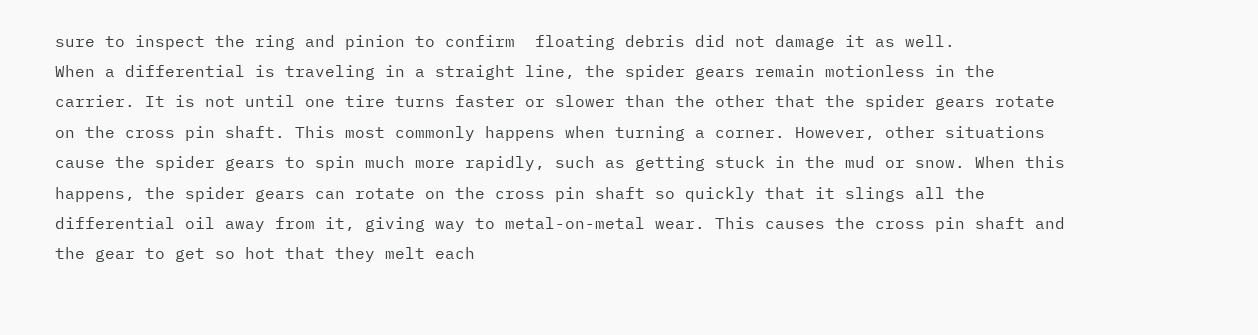sure to inspect the ring and pinion to confirm  floating debris did not damage it as well.
When a differential is traveling in a straight line, the spider gears remain motionless in the carrier. It is not until one tire turns faster or slower than the other that the spider gears rotate on the cross pin shaft. This most commonly happens when turning a corner. However, other situations cause the spider gears to spin much more rapidly, such as getting stuck in the mud or snow. When this happens, the spider gears can rotate on the cross pin shaft so quickly that it slings all the differential oil away from it, giving way to metal-on-metal wear. This causes the cross pin shaft and the gear to get so hot that they melt each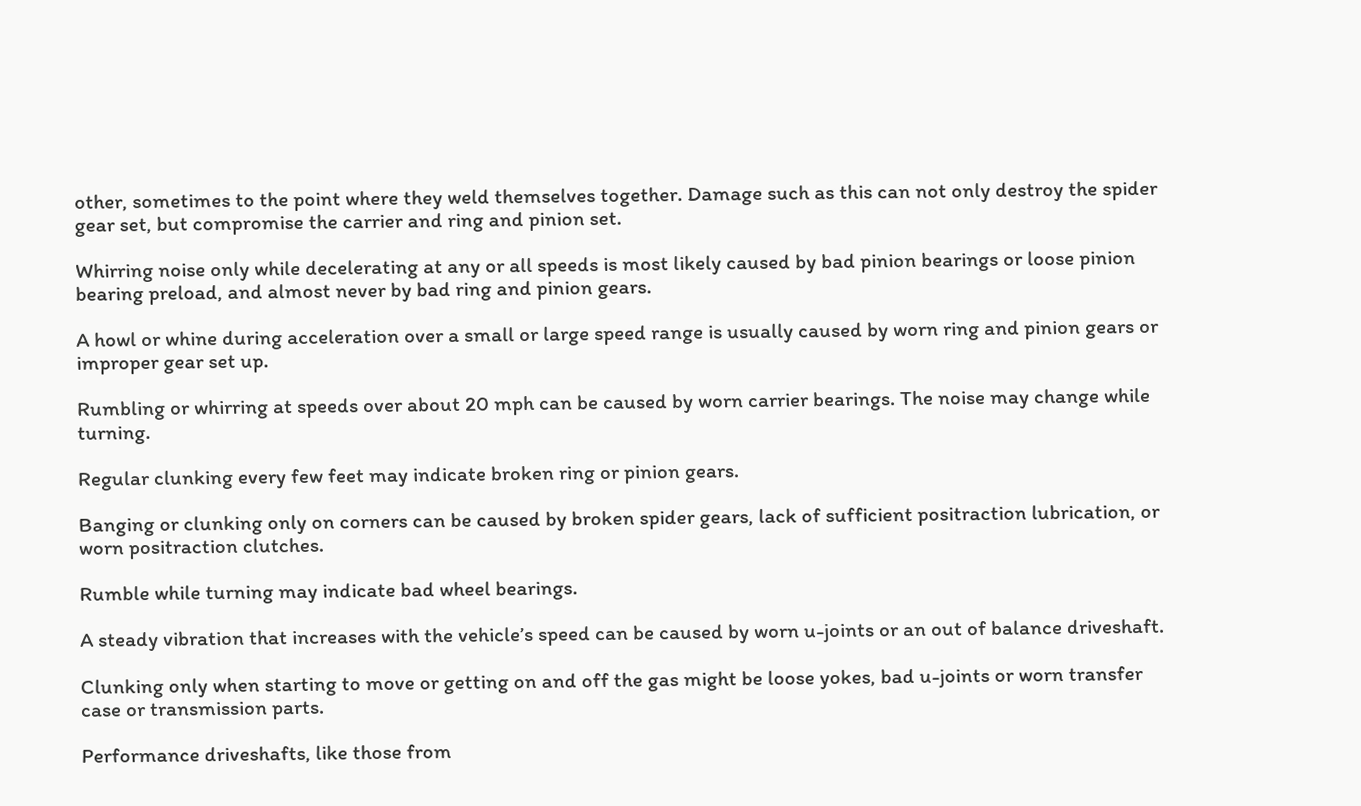other, sometimes to the point where they weld themselves together. Damage such as this can not only destroy the spider gear set, but compromise the carrier and ring and pinion set.

Whirring noise only while decelerating at any or all speeds is most likely caused by bad pinion bearings or loose pinion bearing preload, and almost never by bad ring and pinion gears.

A howl or whine during acceleration over a small or large speed range is usually caused by worn ring and pinion gears or improper gear set up.

Rumbling or whirring at speeds over about 20 mph can be caused by worn carrier bearings. The noise may change while turning.

Regular clunking every few feet may indicate broken ring or pinion gears.

Banging or clunking only on corners can be caused by broken spider gears, lack of sufficient positraction lubrication, or worn positraction clutches.

Rumble while turning may indicate bad wheel bearings.

A steady vibration that increases with the vehicle’s speed can be caused by worn u-joints or an out of balance driveshaft.

Clunking only when starting to move or getting on and off the gas might be loose yokes, bad u-joints or worn transfer case or transmission parts.

Performance driveshafts, like those from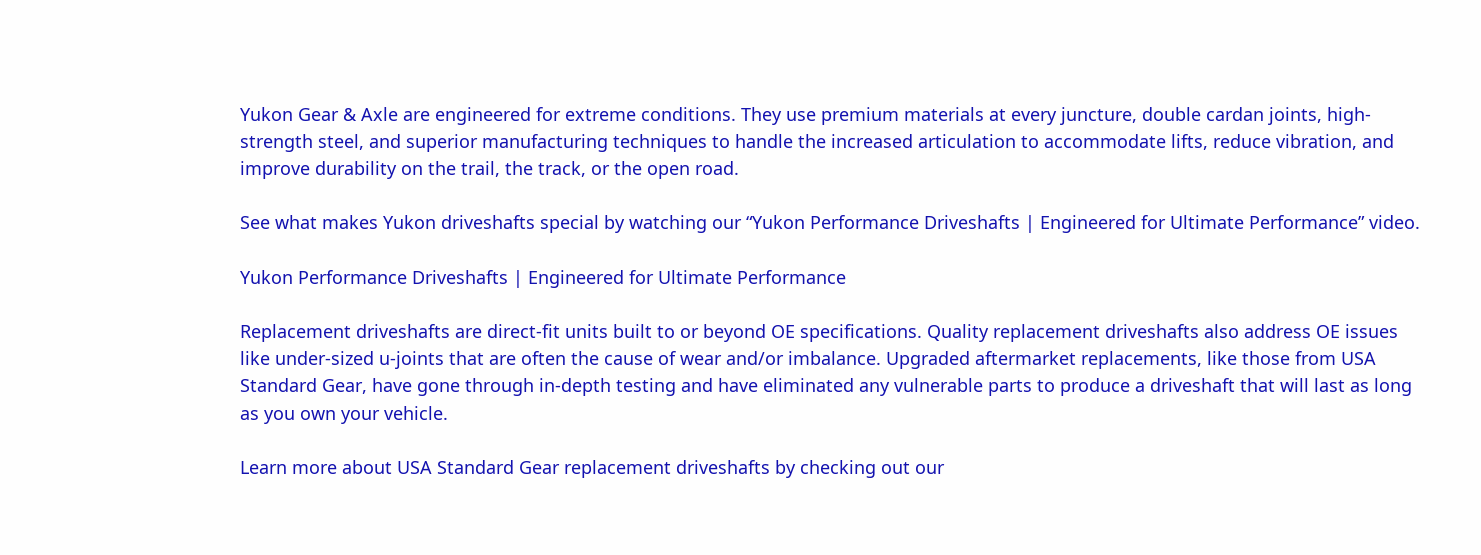Yukon Gear & Axle are engineered for extreme conditions. They use premium materials at every juncture, double cardan joints, high-strength steel, and superior manufacturing techniques to handle the increased articulation to accommodate lifts, reduce vibration, and improve durability on the trail, the track, or the open road.

See what makes Yukon driveshafts special by watching our “Yukon Performance Driveshafts | Engineered for Ultimate Performance” video.

Yukon Performance Driveshafts | Engineered for Ultimate Performance

Replacement driveshafts are direct-fit units built to or beyond OE specifications. Quality replacement driveshafts also address OE issues like under-sized u-joints that are often the cause of wear and/or imbalance. Upgraded aftermarket replacements, like those from USA Standard Gear, have gone through in-depth testing and have eliminated any vulnerable parts to produce a driveshaft that will last as long as you own your vehicle.

Learn more about USA Standard Gear replacement driveshafts by checking out our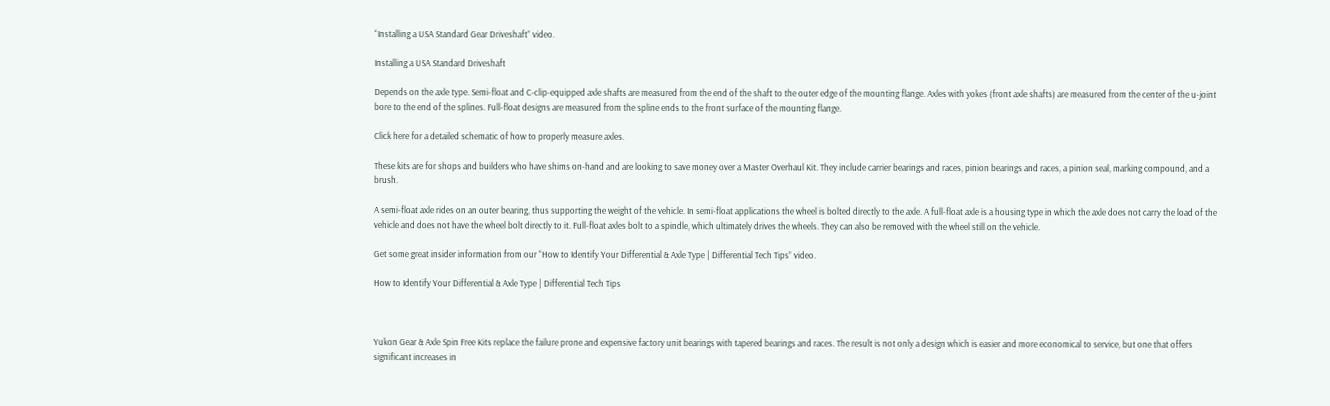“Installing a USA Standard Gear Driveshaft” video.

Installing a USA Standard Driveshaft

Depends on the axle type. Semi-float and C-clip-equipped axle shafts are measured from the end of the shaft to the outer edge of the mounting flange. Axles with yokes (front axle shafts) are measured from the center of the u-joint bore to the end of the splines. Full-float designs are measured from the spline ends to the front surface of the mounting flange.

Click here for a detailed schematic of how to properly measure axles.

These kits are for shops and builders who have shims on-hand and are looking to save money over a Master Overhaul Kit. They include carrier bearings and races, pinion bearings and races, a pinion seal, marking compound, and a brush.

A semi-float axle rides on an outer bearing, thus supporting the weight of the vehicle. In semi-float applications the wheel is bolted directly to the axle. A full-float axle is a housing type in which the axle does not carry the load of the vehicle and does not have the wheel bolt directly to it. Full-float axles bolt to a spindle, which ultimately drives the wheels. They can also be removed with the wheel still on the vehicle.

Get some great insider information from our “How to Identify Your Differential & Axle Type | Differential Tech Tips” video.

How to Identify Your Differential & Axle Type | Differential Tech Tips



Yukon Gear & Axle Spin Free Kits replace the failure prone and expensive factory unit bearings with tapered bearings and races. The result is not only a design which is easier and more economical to service, but one that offers significant increases in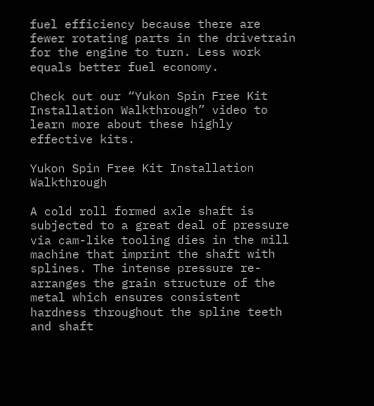fuel efficiency because there are fewer rotating parts in the drivetrain for the engine to turn. Less work equals better fuel economy.

Check out our “Yukon Spin Free Kit Installation Walkthrough” video to learn more about these highly effective kits.

Yukon Spin Free Kit Installation Walkthrough

A cold roll formed axle shaft is subjected to a great deal of pressure via cam-like tooling dies in the mill machine that imprint the shaft with splines. The intense pressure re-arranges the grain structure of the metal which ensures consistent hardness throughout the spline teeth and shaft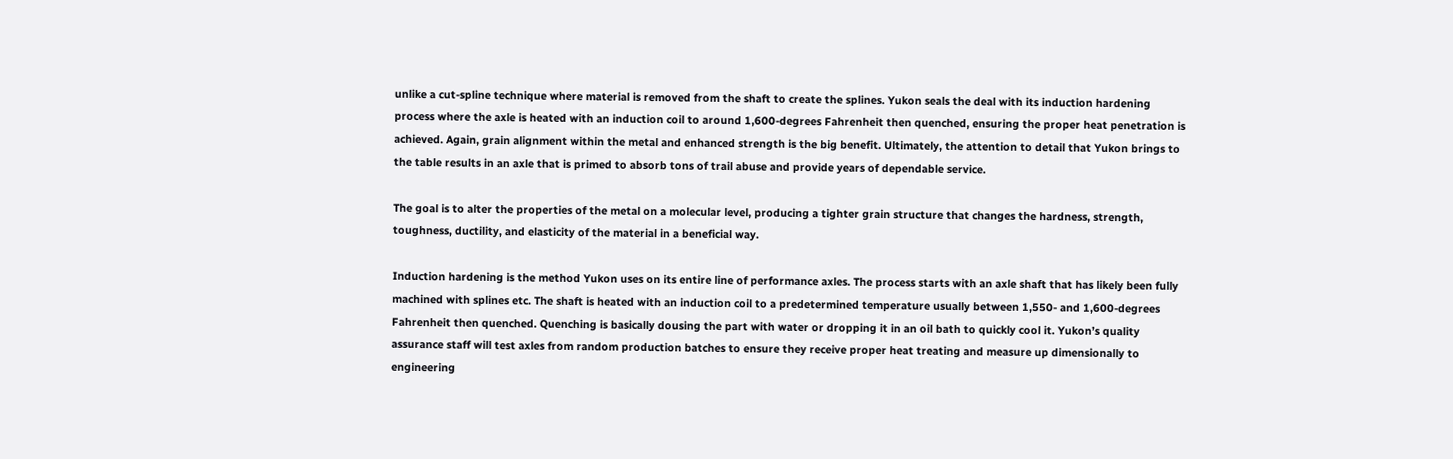unlike a cut-spline technique where material is removed from the shaft to create the splines. Yukon seals the deal with its induction hardening process where the axle is heated with an induction coil to around 1,600-degrees Fahrenheit then quenched, ensuring the proper heat penetration is achieved. Again, grain alignment within the metal and enhanced strength is the big benefit. Ultimately, the attention to detail that Yukon brings to the table results in an axle that is primed to absorb tons of trail abuse and provide years of dependable service.

The goal is to alter the properties of the metal on a molecular level, producing a tighter grain structure that changes the hardness, strength, toughness, ductility, and elasticity of the material in a beneficial way.

Induction hardening is the method Yukon uses on its entire line of performance axles. The process starts with an axle shaft that has likely been fully machined with splines etc. The shaft is heated with an induction coil to a predetermined temperature usually between 1,550- and 1,600-degrees Fahrenheit then quenched. Quenching is basically dousing the part with water or dropping it in an oil bath to quickly cool it. Yukon’s quality assurance staff will test axles from random production batches to ensure they receive proper heat treating and measure up dimensionally to engineering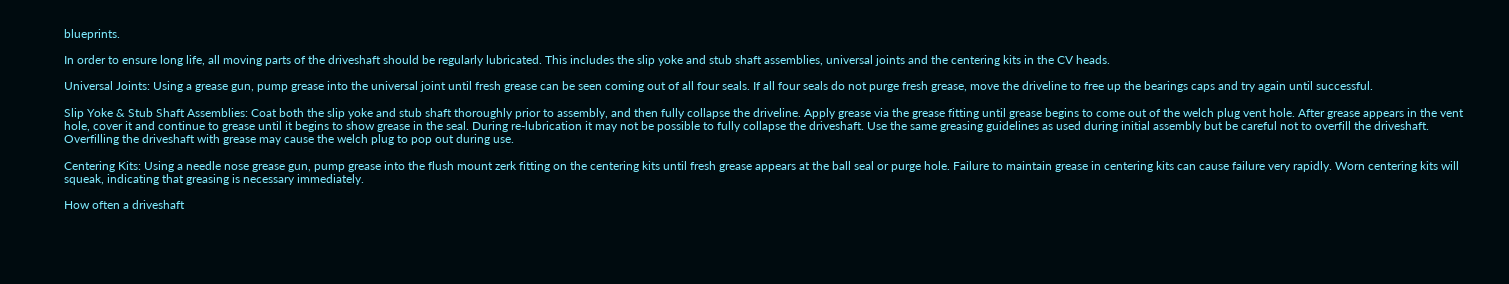blueprints.

In order to ensure long life, all moving parts of the driveshaft should be regularly lubricated. This includes the slip yoke and stub shaft assemblies, universal joints and the centering kits in the CV heads.

Universal Joints: Using a grease gun, pump grease into the universal joint until fresh grease can be seen coming out of all four seals. If all four seals do not purge fresh grease, move the driveline to free up the bearings caps and try again until successful.

Slip Yoke & Stub Shaft Assemblies: Coat both the slip yoke and stub shaft thoroughly prior to assembly, and then fully collapse the driveline. Apply grease via the grease fitting until grease begins to come out of the welch plug vent hole. After grease appears in the vent hole, cover it and continue to grease until it begins to show grease in the seal. During re-lubrication it may not be possible to fully collapse the driveshaft. Use the same greasing guidelines as used during initial assembly but be careful not to overfill the driveshaft. Overfilling the driveshaft with grease may cause the welch plug to pop out during use.

Centering Kits: Using a needle nose grease gun, pump grease into the flush mount zerk fitting on the centering kits until fresh grease appears at the ball seal or purge hole. Failure to maintain grease in centering kits can cause failure very rapidly. Worn centering kits will squeak, indicating that greasing is necessary immediately.

How often a driveshaft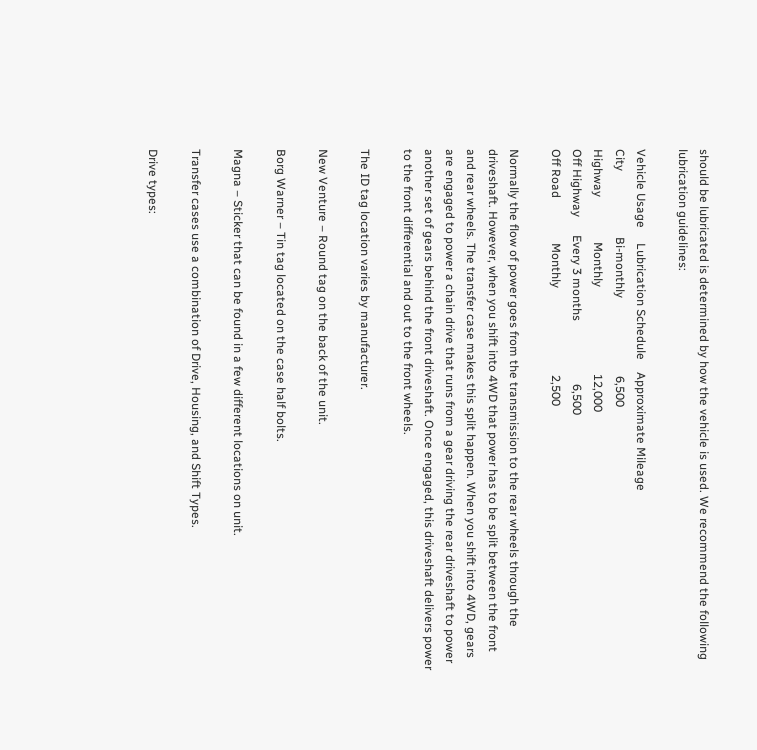should be lubricated is determined by how the vehicle is used. We recommend the following lubrication guidelines:

Vehicle Usage     Lubrication Schedule    Approximate Mileage
City                      Bi-monthly                          6,500
Highway               Monthly                             12,000
Off Highway      Every 3 months                     6,500
Off Road               Monthly                             2,500

Normally the flow of power goes from the transmission to the rear wheels through the driveshaft. However, when you shift into 4WD that power has to be split between the front  and rear wheels. The transfer case makes this split happen. When you shift into 4WD, gears are engaged to power a chain drive that runs from a gear driving the rear driveshaft to power another set of gears behind the front driveshaft. Once engaged, this driveshaft delivers power to the front differential and out to the front wheels.

The ID tag location varies by manufacturer.

New Venture – Round tag on the back of the unit.

Borg Warner – Tin tag located on the case half bolts.

Magna – Sticker that can be found in a few different locations on unit.

Transfer cases use a combination of Drive, Housing, and Shift Types.

Drive types: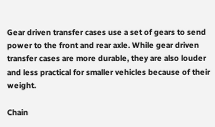Gear driven transfer cases use a set of gears to send power to the front and rear axle. While gear driven transfer cases are more durable, they are also louder and less practical for smaller vehicles because of their weight.

Chain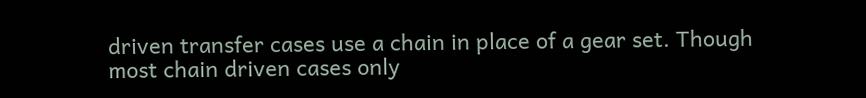driven transfer cases use a chain in place of a gear set. Though most chain driven cases only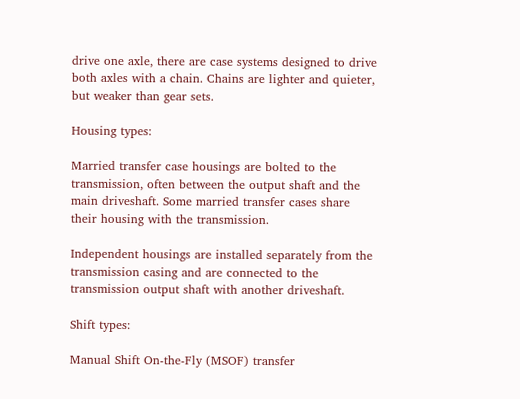drive one axle, there are case systems designed to drive both axles with a chain. Chains are lighter and quieter, but weaker than gear sets.

Housing types:

Married transfer case housings are bolted to the transmission, often between the output shaft and the main driveshaft. Some married transfer cases share their housing with the transmission.

Independent housings are installed separately from the transmission casing and are connected to the transmission output shaft with another driveshaft.

Shift types:

Manual Shift On-the-Fly (MSOF) transfer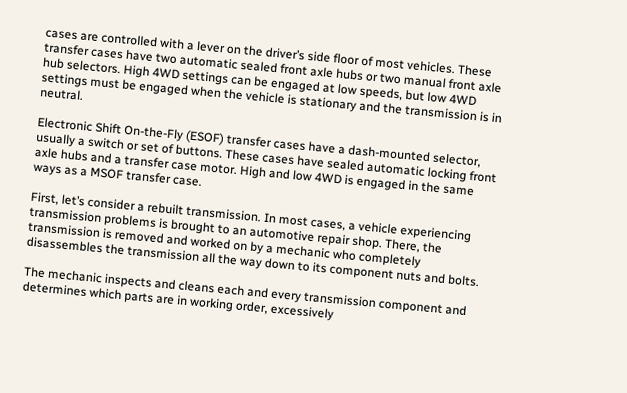cases are controlled with a lever on the driver’s side floor of most vehicles. These transfer cases have two automatic sealed front axle hubs or two manual front axle hub selectors. High 4WD settings can be engaged at low speeds, but low 4WD settings must be engaged when the vehicle is stationary and the transmission is in neutral.

Electronic Shift On-the-Fly (ESOF) transfer cases have a dash-mounted selector, usually a switch or set of buttons. These cases have sealed automatic locking front axle hubs and a transfer case motor. High and low 4WD is engaged in the same ways as a MSOF transfer case.

First, let’s consider a rebuilt transmission. In most cases, a vehicle experiencing transmission problems is brought to an automotive repair shop. There, the transmission is removed and worked on by a mechanic who completely disassembles the transmission all the way down to its component nuts and bolts.

The mechanic inspects and cleans each and every transmission component and determines which parts are in working order, excessively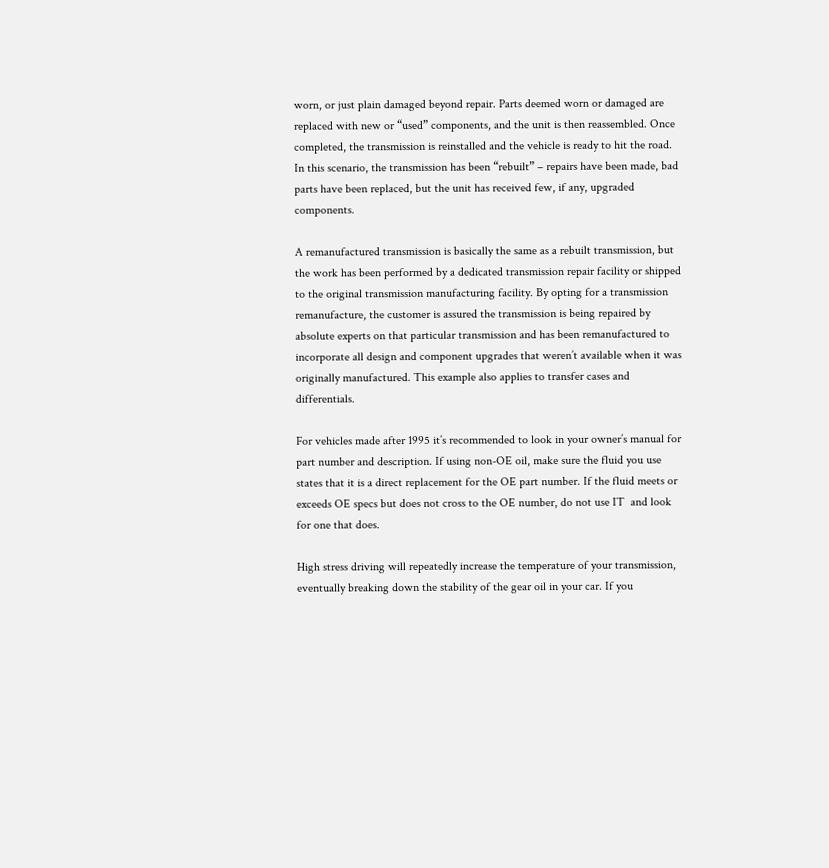worn, or just plain damaged beyond repair. Parts deemed worn or damaged are replaced with new or “used” components, and the unit is then reassembled. Once completed, the transmission is reinstalled and the vehicle is ready to hit the road. In this scenario, the transmission has been “rebuilt” – repairs have been made, bad parts have been replaced, but the unit has received few, if any, upgraded components.

A remanufactured transmission is basically the same as a rebuilt transmission, but the work has been performed by a dedicated transmission repair facility or shipped to the original transmission manufacturing facility. By opting for a transmission remanufacture, the customer is assured the transmission is being repaired by absolute experts on that particular transmission and has been remanufactured to incorporate all design and component upgrades that weren’t available when it was originally manufactured. This example also applies to transfer cases and differentials.

For vehicles made after 1995 it’s recommended to look in your owner’s manual for part number and description. If using non-OE oil, make sure the fluid you use states that it is a direct replacement for the OE part number. If the fluid meets or exceeds OE specs but does not cross to the OE number, do not use IT  and look for one that does.

High stress driving will repeatedly increase the temperature of your transmission, eventually breaking down the stability of the gear oil in your car. If you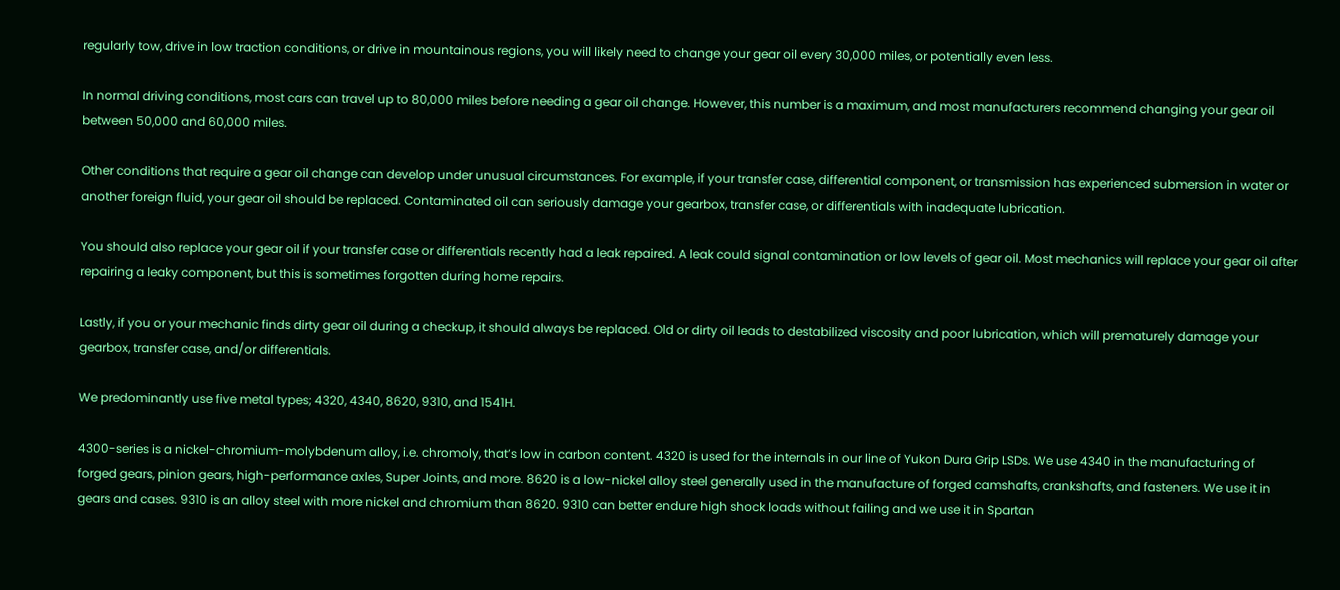regularly tow, drive in low traction conditions, or drive in mountainous regions, you will likely need to change your gear oil every 30,000 miles, or potentially even less.

In normal driving conditions, most cars can travel up to 80,000 miles before needing a gear oil change. However, this number is a maximum, and most manufacturers recommend changing your gear oil between 50,000 and 60,000 miles.

Other conditions that require a gear oil change can develop under unusual circumstances. For example, if your transfer case, differential component, or transmission has experienced submersion in water or another foreign fluid, your gear oil should be replaced. Contaminated oil can seriously damage your gearbox, transfer case, or differentials with inadequate lubrication.

You should also replace your gear oil if your transfer case or differentials recently had a leak repaired. A leak could signal contamination or low levels of gear oil. Most mechanics will replace your gear oil after repairing a leaky component, but this is sometimes forgotten during home repairs.

Lastly, if you or your mechanic finds dirty gear oil during a checkup, it should always be replaced. Old or dirty oil leads to destabilized viscosity and poor lubrication, which will prematurely damage your gearbox, transfer case, and/or differentials.

We predominantly use five metal types; 4320, 4340, 8620, 9310, and 1541H.

4300-series is a nickel-chromium-molybdenum alloy, i.e. chromoly, that’s low in carbon content. 4320 is used for the internals in our line of Yukon Dura Grip LSDs. We use 4340 in the manufacturing of forged gears, pinion gears, high-performance axles, Super Joints, and more. 8620 is a low-nickel alloy steel generally used in the manufacture of forged camshafts, crankshafts, and fasteners. We use it in gears and cases. 9310 is an alloy steel with more nickel and chromium than 8620. 9310 can better endure high shock loads without failing and we use it in Spartan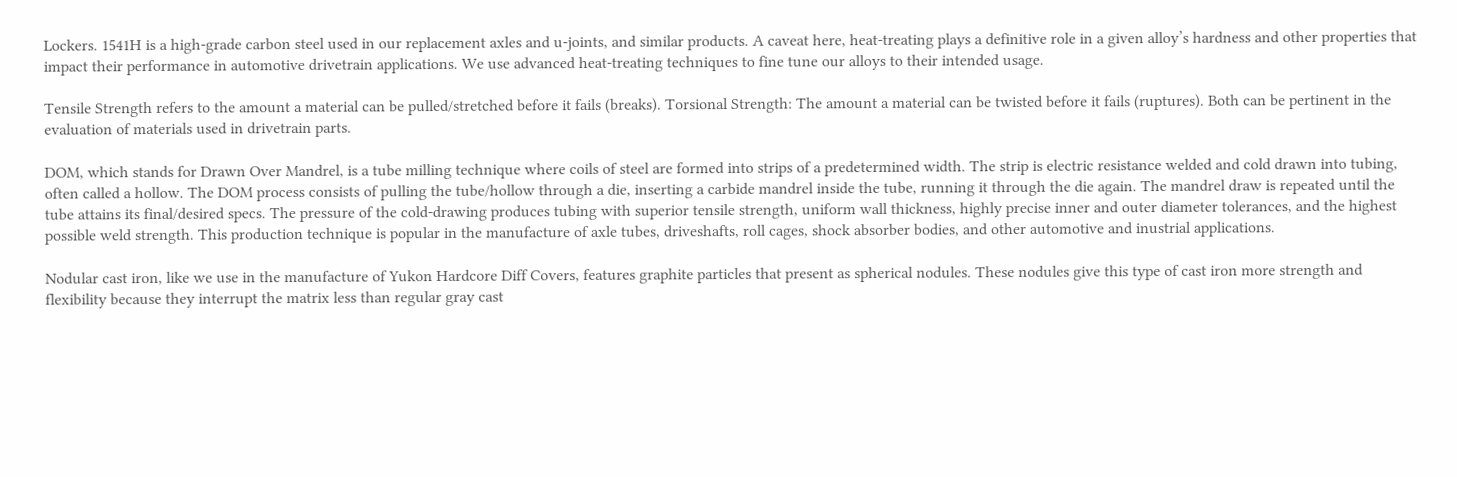Lockers. 1541H is a high-grade carbon steel used in our replacement axles and u-joints, and similar products. A caveat here, heat-treating plays a definitive role in a given alloy’s hardness and other properties that impact their performance in automotive drivetrain applications. We use advanced heat-treating techniques to fine tune our alloys to their intended usage.

Tensile Strength refers to the amount a material can be pulled/stretched before it fails (breaks). Torsional Strength: The amount a material can be twisted before it fails (ruptures). Both can be pertinent in the evaluation of materials used in drivetrain parts.

DOM, which stands for Drawn Over Mandrel, is a tube milling technique where coils of steel are formed into strips of a predetermined width. The strip is electric resistance welded and cold drawn into tubing, often called a hollow. The DOM process consists of pulling the tube/hollow through a die, inserting a carbide mandrel inside the tube, running it through the die again. The mandrel draw is repeated until the tube attains its final/desired specs. The pressure of the cold-drawing produces tubing with superior tensile strength, uniform wall thickness, highly precise inner and outer diameter tolerances, and the highest possible weld strength. This production technique is popular in the manufacture of axle tubes, driveshafts, roll cages, shock absorber bodies, and other automotive and inustrial applications.

Nodular cast iron, like we use in the manufacture of Yukon Hardcore Diff Covers, features graphite particles that present as spherical nodules. These nodules give this type of cast iron more strength and flexibility because they interrupt the matrix less than regular gray cast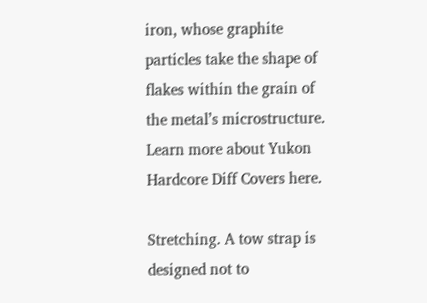iron, whose graphite particles take the shape of flakes within the grain of the metal’s microstructure. Learn more about Yukon Hardcore Diff Covers here.

Stretching. A tow strap is designed not to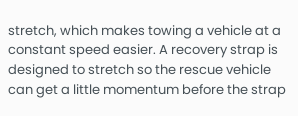stretch, which makes towing a vehicle at a constant speed easier. A recovery strap is designed to stretch so the rescue vehicle can get a little momentum before the strap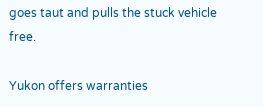goes taut and pulls the stuck vehicle free.

Yukon offers warranties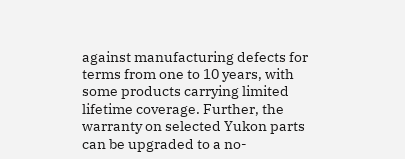against manufacturing defects for terms from one to 10 years, with some products carrying limited lifetime coverage. Further, the warranty on selected Yukon parts can be upgraded to a no-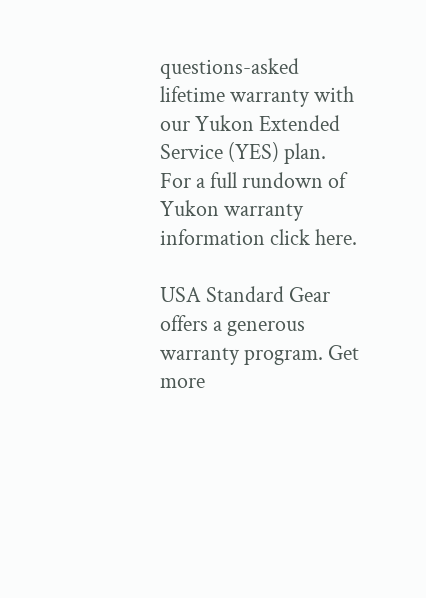questions-asked lifetime warranty with our Yukon Extended Service (YES) plan. For a full rundown of Yukon warranty information click here.

USA Standard Gear offers a generous warranty program. Get more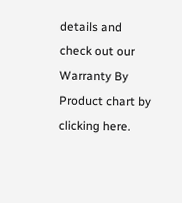details and check out our Warranty By Product chart by clicking here.